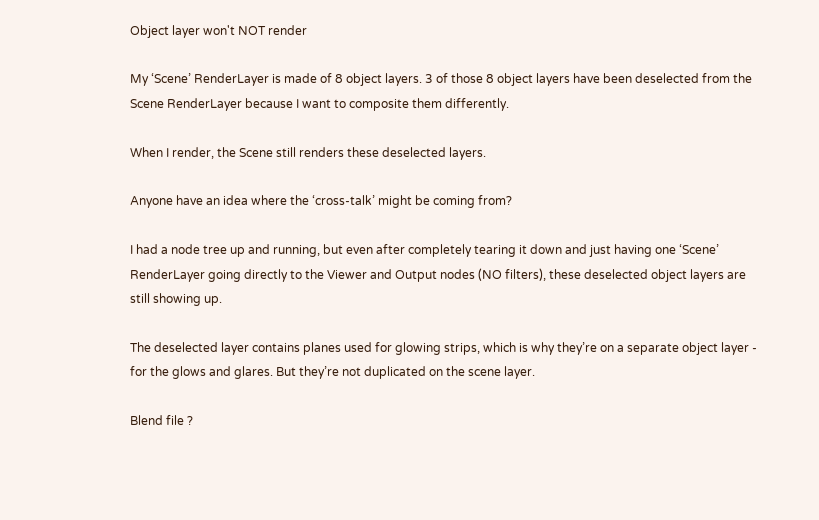Object layer won't NOT render

My ‘Scene’ RenderLayer is made of 8 object layers. 3 of those 8 object layers have been deselected from the Scene RenderLayer because I want to composite them differently.

When I render, the Scene still renders these deselected layers.

Anyone have an idea where the ‘cross-talk’ might be coming from?

I had a node tree up and running, but even after completely tearing it down and just having one ‘Scene’ RenderLayer going directly to the Viewer and Output nodes (NO filters), these deselected object layers are still showing up.

The deselected layer contains planes used for glowing strips, which is why they’re on a separate object layer - for the glows and glares. But they’re not duplicated on the scene layer.

Blend file ?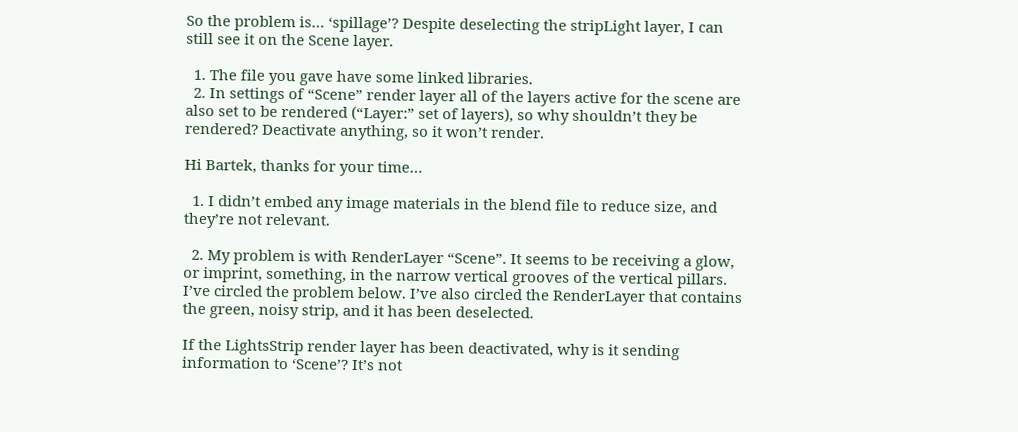So the problem is… ‘spillage’? Despite deselecting the stripLight layer, I can still see it on the Scene layer.

  1. The file you gave have some linked libraries.
  2. In settings of “Scene” render layer all of the layers active for the scene are also set to be rendered (“Layer:” set of layers), so why shouldn’t they be rendered? Deactivate anything, so it won’t render.

Hi Bartek, thanks for your time…

  1. I didn’t embed any image materials in the blend file to reduce size, and they’re not relevant.

  2. My problem is with RenderLayer “Scene”. It seems to be receiving a glow, or imprint, something, in the narrow vertical grooves of the vertical pillars. I’ve circled the problem below. I’ve also circled the RenderLayer that contains the green, noisy strip, and it has been deselected.

If the LightsStrip render layer has been deactivated, why is it sending information to ‘Scene’? It’s not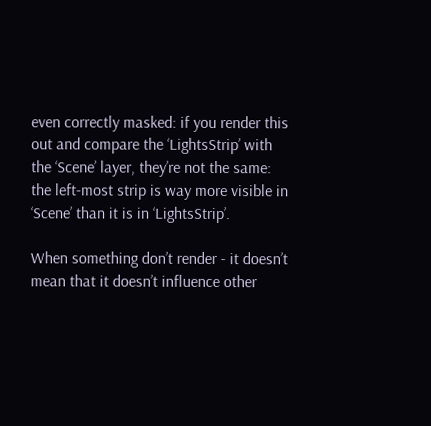even correctly masked: if you render this out and compare the ‘LightsStrip’ with the ‘Scene’ layer, they’re not the same: the left-most strip is way more visible in ‘Scene’ than it is in ‘LightsStrip’.

When something don’t render - it doesn’t mean that it doesn’t influence other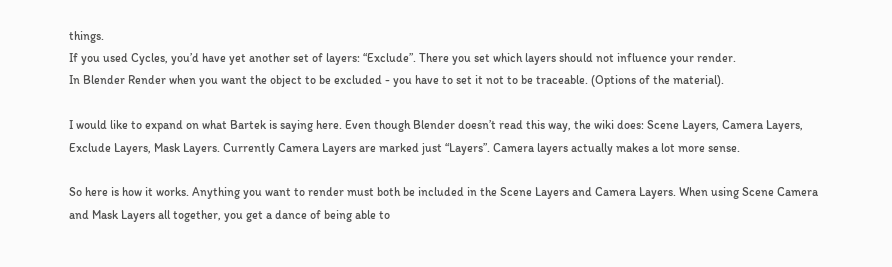things.
If you used Cycles, you’d have yet another set of layers: “Exclude”. There you set which layers should not influence your render.
In Blender Render when you want the object to be excluded - you have to set it not to be traceable. (Options of the material).

I would like to expand on what Bartek is saying here. Even though Blender doesn’t read this way, the wiki does: Scene Layers, Camera Layers, Exclude Layers, Mask Layers. Currently Camera Layers are marked just “Layers”. Camera layers actually makes a lot more sense.

So here is how it works. Anything you want to render must both be included in the Scene Layers and Camera Layers. When using Scene Camera and Mask Layers all together, you get a dance of being able to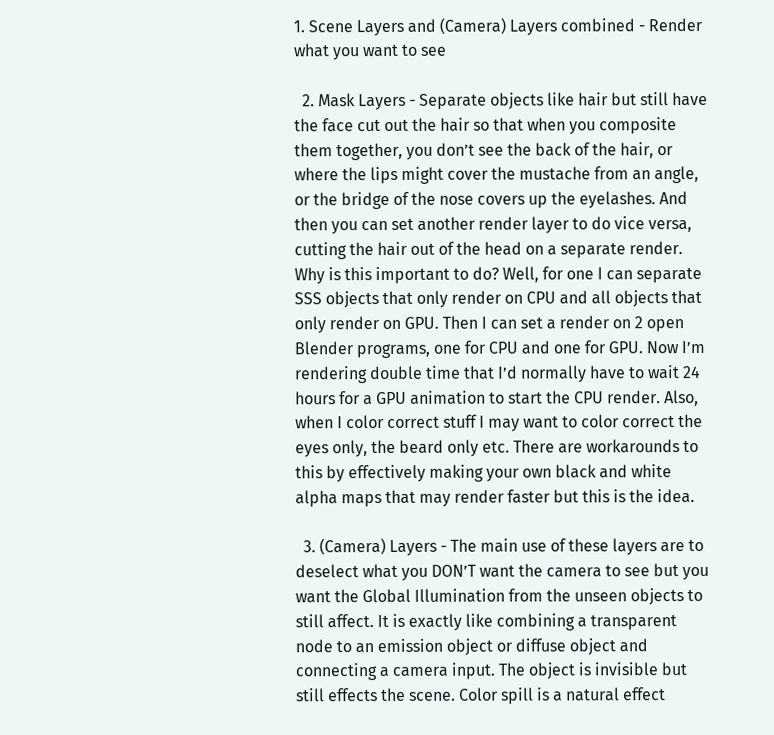1. Scene Layers and (Camera) Layers combined - Render what you want to see

  2. Mask Layers - Separate objects like hair but still have the face cut out the hair so that when you composite them together, you don’t see the back of the hair, or where the lips might cover the mustache from an angle, or the bridge of the nose covers up the eyelashes. And then you can set another render layer to do vice versa, cutting the hair out of the head on a separate render. Why is this important to do? Well, for one I can separate SSS objects that only render on CPU and all objects that only render on GPU. Then I can set a render on 2 open Blender programs, one for CPU and one for GPU. Now I’m rendering double time that I’d normally have to wait 24 hours for a GPU animation to start the CPU render. Also, when I color correct stuff I may want to color correct the eyes only, the beard only etc. There are workarounds to this by effectively making your own black and white alpha maps that may render faster but this is the idea.

  3. (Camera) Layers - The main use of these layers are to deselect what you DON’T want the camera to see but you want the Global Illumination from the unseen objects to still affect. It is exactly like combining a transparent node to an emission object or diffuse object and connecting a camera input. The object is invisible but still effects the scene. Color spill is a natural effect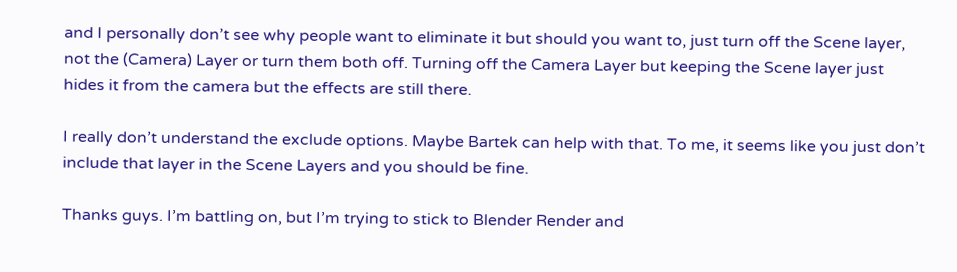and I personally don’t see why people want to eliminate it but should you want to, just turn off the Scene layer, not the (Camera) Layer or turn them both off. Turning off the Camera Layer but keeping the Scene layer just hides it from the camera but the effects are still there.

I really don’t understand the exclude options. Maybe Bartek can help with that. To me, it seems like you just don’t include that layer in the Scene Layers and you should be fine.

Thanks guys. I’m battling on, but I’m trying to stick to Blender Render and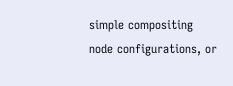simple compositing node configurations, or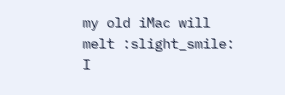my old iMac will melt :slight_smile: I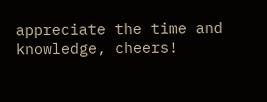appreciate the time and knowledge, cheers!